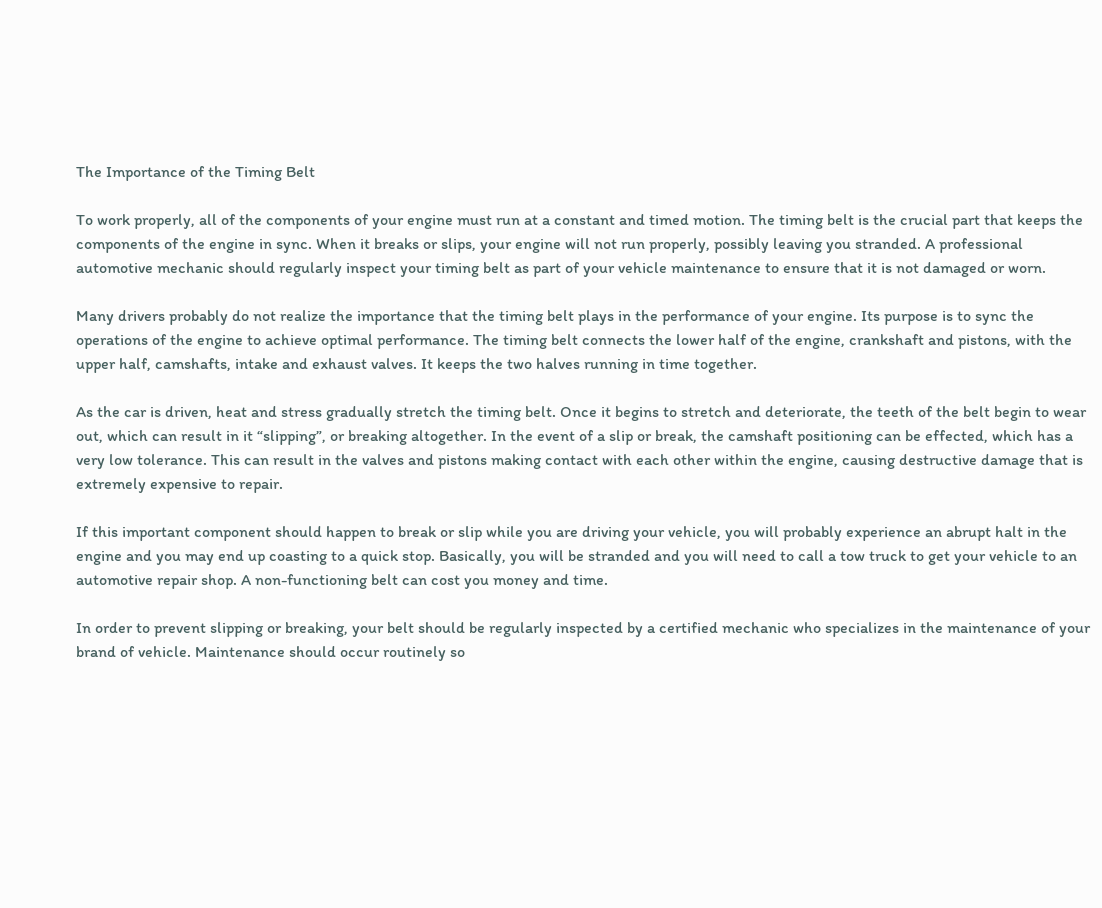The Importance of the Timing Belt

To work properly, all of the components of your engine must run at a constant and timed motion. The timing belt is the crucial part that keeps the components of the engine in sync. When it breaks or slips, your engine will not run properly, possibly leaving you stranded. A professional automotive mechanic should regularly inspect your timing belt as part of your vehicle maintenance to ensure that it is not damaged or worn.

Many drivers probably do not realize the importance that the timing belt plays in the performance of your engine. Its purpose is to sync the operations of the engine to achieve optimal performance. The timing belt connects the lower half of the engine, crankshaft and pistons, with the upper half, camshafts, intake and exhaust valves. It keeps the two halves running in time together.

As the car is driven, heat and stress gradually stretch the timing belt. Once it begins to stretch and deteriorate, the teeth of the belt begin to wear out, which can result in it “slipping”, or breaking altogether. In the event of a slip or break, the camshaft positioning can be effected, which has a very low tolerance. This can result in the valves and pistons making contact with each other within the engine, causing destructive damage that is extremely expensive to repair.

If this important component should happen to break or slip while you are driving your vehicle, you will probably experience an abrupt halt in the engine and you may end up coasting to a quick stop. Basically, you will be stranded and you will need to call a tow truck to get your vehicle to an automotive repair shop. A non-functioning belt can cost you money and time.

In order to prevent slipping or breaking, your belt should be regularly inspected by a certified mechanic who specializes in the maintenance of your brand of vehicle. Maintenance should occur routinely so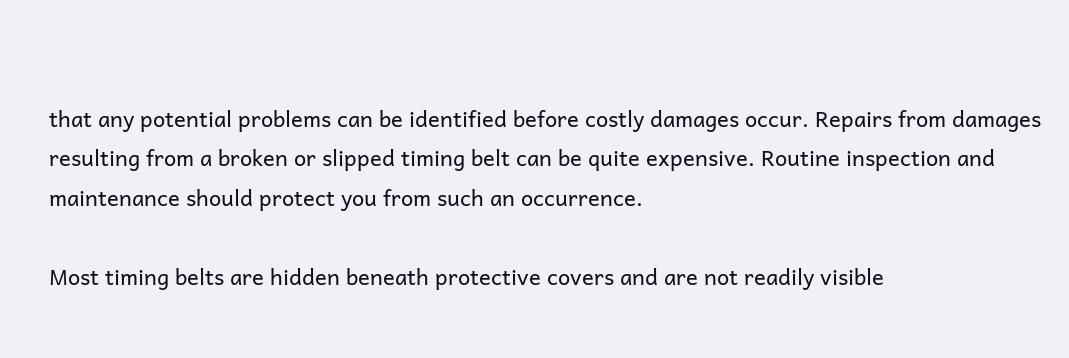that any potential problems can be identified before costly damages occur. Repairs from damages resulting from a broken or slipped timing belt can be quite expensive. Routine inspection and maintenance should protect you from such an occurrence.

Most timing belts are hidden beneath protective covers and are not readily visible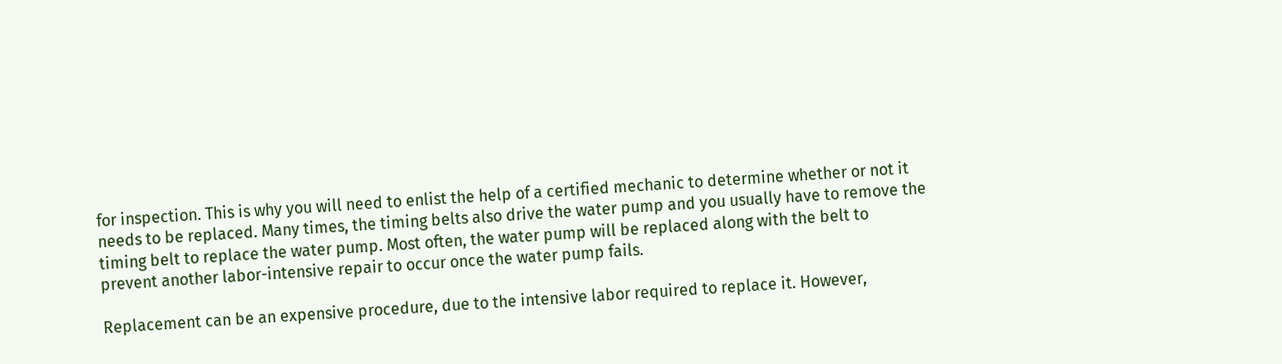for inspection. This is why you will need to enlist the help of a certified mechanic to determine whether or not it needs to be replaced. Many times, the timing belts also drive the water pump and you usually have to remove the timing belt to replace the water pump. Most often, the water pump will be replaced along with the belt to prevent another labor-intensive repair to occur once the water pump fails.

Replacement can be an expensive procedure, due to the intensive labor required to replace it. However,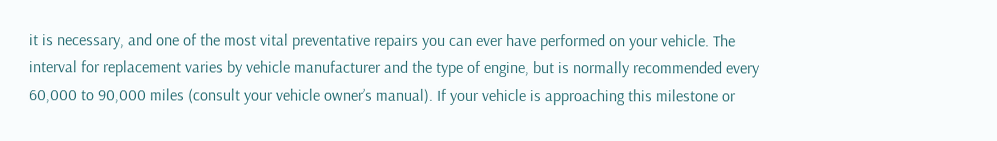it is necessary, and one of the most vital preventative repairs you can ever have performed on your vehicle. The interval for replacement varies by vehicle manufacturer and the type of engine, but is normally recommended every 60,000 to 90,000 miles (consult your vehicle owner’s manual). If your vehicle is approaching this milestone or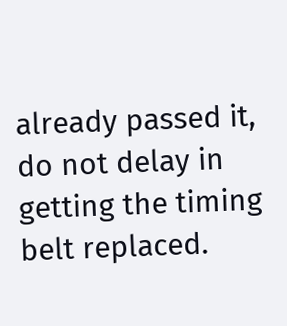already passed it, do not delay in getting the timing belt replaced.